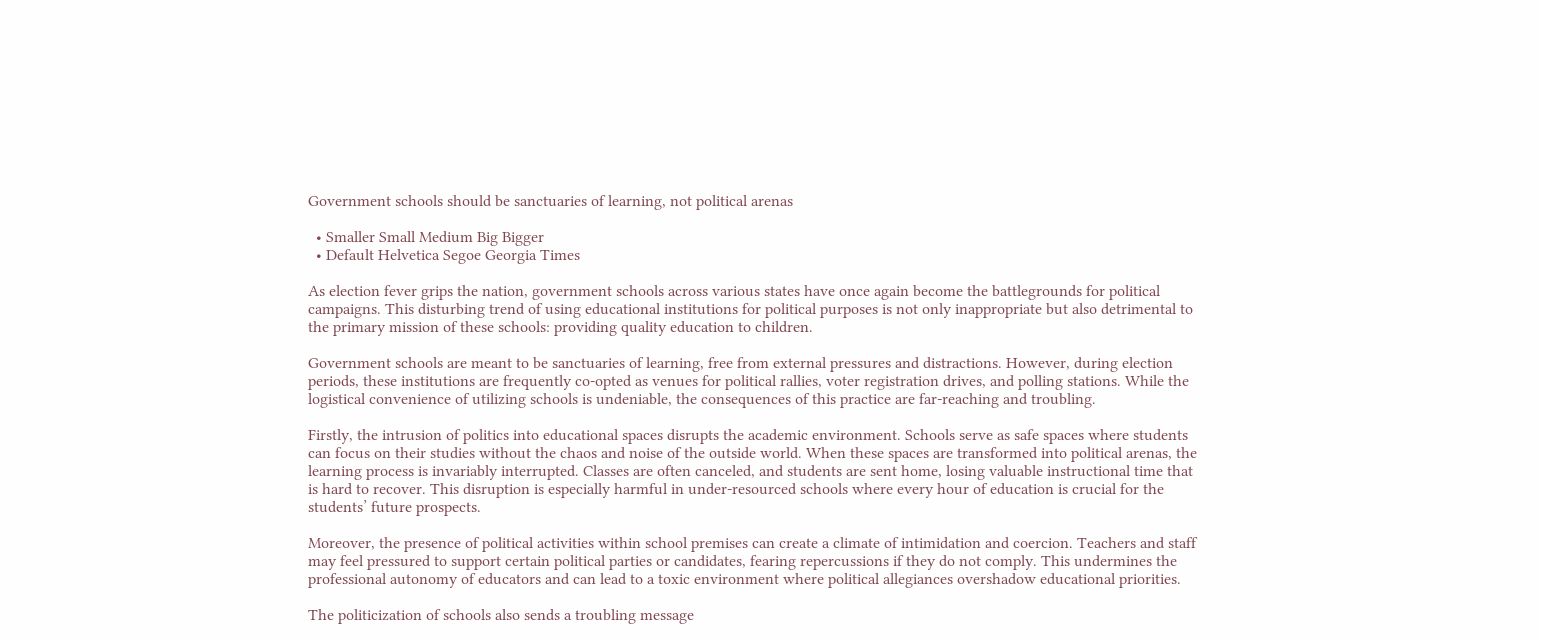Government schools should be sanctuaries of learning, not political arenas

  • Smaller Small Medium Big Bigger
  • Default Helvetica Segoe Georgia Times

As election fever grips the nation, government schools across various states have once again become the battlegrounds for political campaigns. This disturbing trend of using educational institutions for political purposes is not only inappropriate but also detrimental to the primary mission of these schools: providing quality education to children.

Government schools are meant to be sanctuaries of learning, free from external pressures and distractions. However, during election periods, these institutions are frequently co-opted as venues for political rallies, voter registration drives, and polling stations. While the logistical convenience of utilizing schools is undeniable, the consequences of this practice are far-reaching and troubling.

Firstly, the intrusion of politics into educational spaces disrupts the academic environment. Schools serve as safe spaces where students can focus on their studies without the chaos and noise of the outside world. When these spaces are transformed into political arenas, the learning process is invariably interrupted. Classes are often canceled, and students are sent home, losing valuable instructional time that is hard to recover. This disruption is especially harmful in under-resourced schools where every hour of education is crucial for the students’ future prospects.

Moreover, the presence of political activities within school premises can create a climate of intimidation and coercion. Teachers and staff may feel pressured to support certain political parties or candidates, fearing repercussions if they do not comply. This undermines the professional autonomy of educators and can lead to a toxic environment where political allegiances overshadow educational priorities.

The politicization of schools also sends a troubling message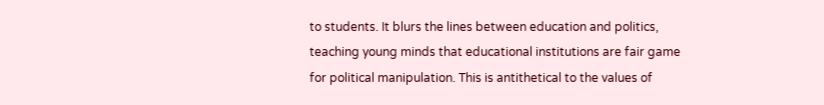to students. It blurs the lines between education and politics, teaching young minds that educational institutions are fair game for political manipulation. This is antithetical to the values of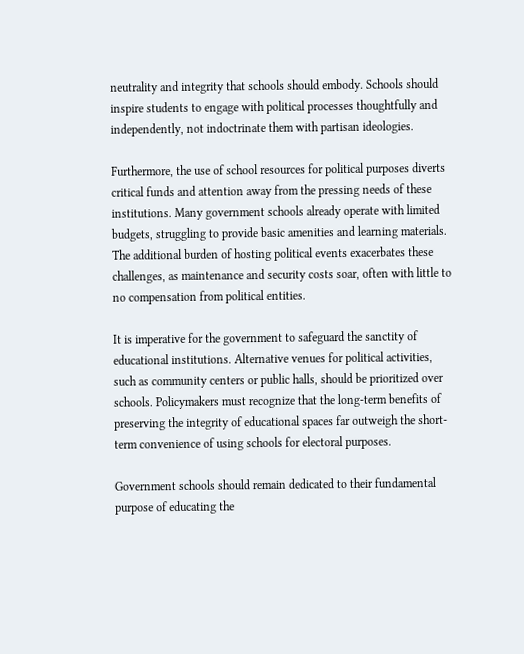neutrality and integrity that schools should embody. Schools should inspire students to engage with political processes thoughtfully and independently, not indoctrinate them with partisan ideologies.

Furthermore, the use of school resources for political purposes diverts critical funds and attention away from the pressing needs of these institutions. Many government schools already operate with limited budgets, struggling to provide basic amenities and learning materials. The additional burden of hosting political events exacerbates these challenges, as maintenance and security costs soar, often with little to no compensation from political entities.

It is imperative for the government to safeguard the sanctity of educational institutions. Alternative venues for political activities, such as community centers or public halls, should be prioritized over schools. Policymakers must recognize that the long-term benefits of preserving the integrity of educational spaces far outweigh the short-term convenience of using schools for electoral purposes.

Government schools should remain dedicated to their fundamental purpose of educating the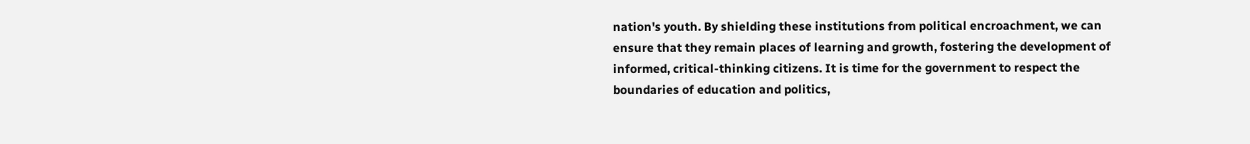nation's youth. By shielding these institutions from political encroachment, we can ensure that they remain places of learning and growth, fostering the development of informed, critical-thinking citizens. It is time for the government to respect the boundaries of education and politics,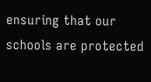ensuring that our schools are protected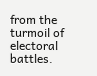from the turmoil of electoral battles.